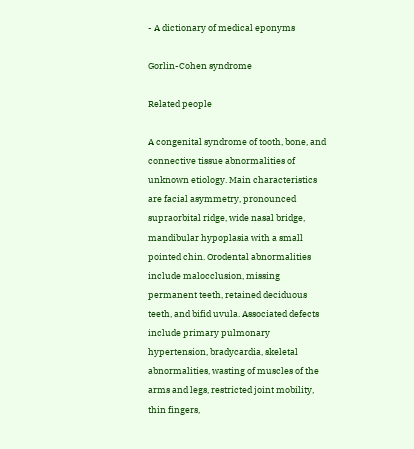- A dictionary of medical eponyms

Gorlin-Cohen syndrome

Related people

A congenital syndrome of tooth, bone, and connective tissue abnormalities of unknown etiology. Main characteristics are facial asymmetry, pronounced supraorbital ridge, wide nasal bridge, mandibular hypoplasia with a small pointed chin. Orodental abnormalities include malocclusion, missing permanent teeth, retained deciduous teeth, and bifid uvula. Associated defects include primary pulmonary hypertension, bradycardia, skeletal abnormalities, wasting of muscles of the arms and legs, restricted joint mobility, thin fingers,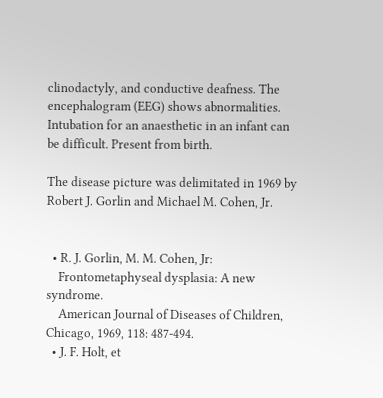clinodactyly, and conductive deafness. The encephalogram (EEG) shows abnormalities. Intubation for an anaesthetic in an infant can be difficult. Present from birth.

The disease picture was delimitated in 1969 by Robert J. Gorlin and Michael M. Cohen, Jr.


  • R. J. Gorlin, M. M. Cohen, Jr:
    Frontometaphyseal dysplasia: A new syndrome.
    American Journal of Diseases of Children, Chicago, 1969, 118: 487-494.
  • J. F. Holt, et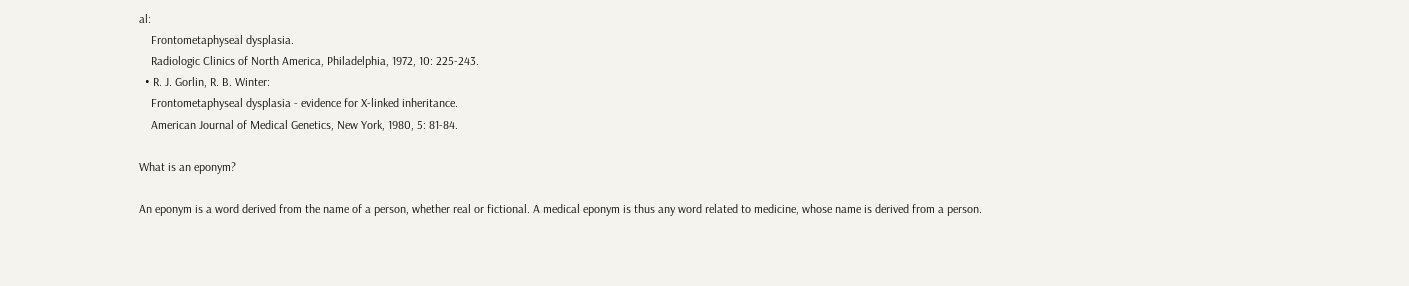al:
    Frontometaphyseal dysplasia.
    Radiologic Clinics of North America, Philadelphia, 1972, 10: 225-243.
  • R. J. Gorlin, R. B. Winter:
    Frontometaphyseal dysplasia - evidence for X-linked inheritance.
    American Journal of Medical Genetics, New York, 1980, 5: 81-84.

What is an eponym?

An eponym is a word derived from the name of a person, whether real or fictional. A medical eponym is thus any word related to medicine, whose name is derived from a person.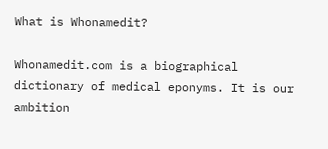What is Whonamedit?

Whonamedit.com is a biographical dictionary of medical eponyms. It is our ambition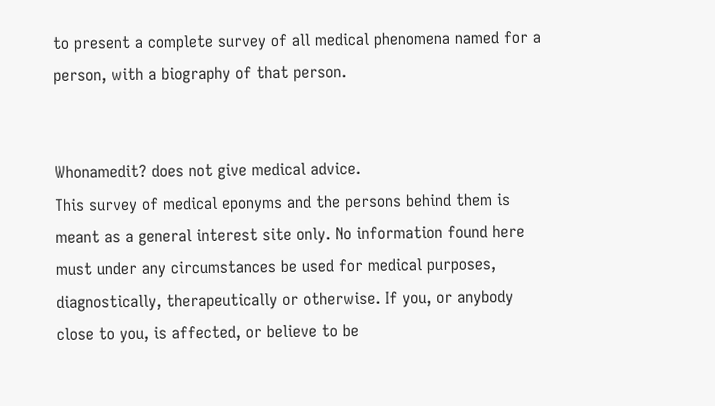to present a complete survey of all medical phenomena named for a person, with a biography of that person.


Whonamedit? does not give medical advice.
This survey of medical eponyms and the persons behind them is meant as a general interest site only. No information found here must under any circumstances be used for medical purposes, diagnostically, therapeutically or otherwise. If you, or anybody close to you, is affected, or believe to be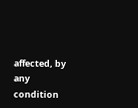affected, by any condition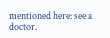mentioned here: see a doctor.